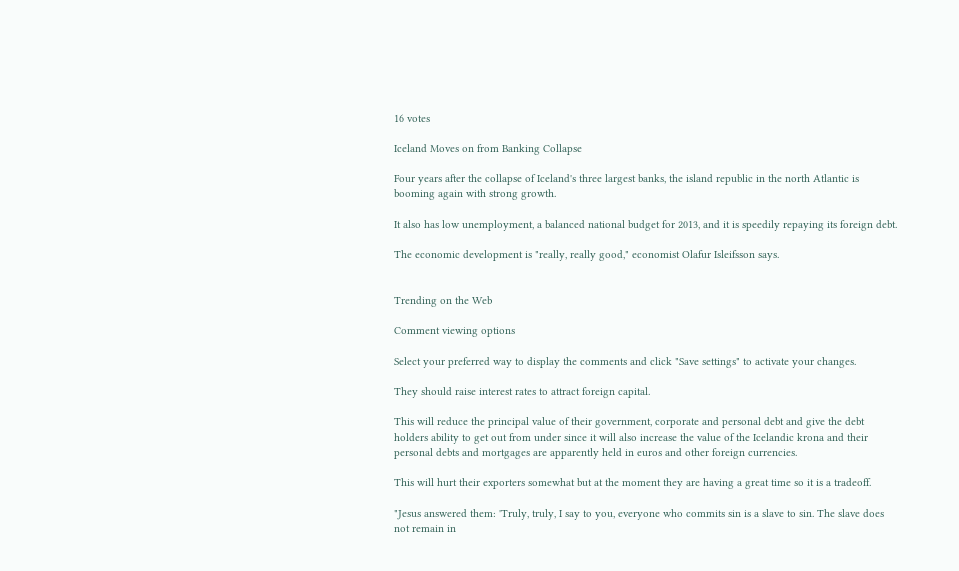16 votes

Iceland Moves on from Banking Collapse

Four years after the collapse of Iceland's three largest banks, the island republic in the north Atlantic is booming again with strong growth.

It also has low unemployment, a balanced national budget for 2013, and it is speedily repaying its foreign debt.

The economic development is "really, really good," economist Olafur Isleifsson says.


Trending on the Web

Comment viewing options

Select your preferred way to display the comments and click "Save settings" to activate your changes.

They should raise interest rates to attract foreign capital.

This will reduce the principal value of their government, corporate and personal debt and give the debt holders ability to get out from under since it will also increase the value of the Icelandic krona and their personal debts and mortgages are apparently held in euros and other foreign currencies.

This will hurt their exporters somewhat but at the moment they are having a great time so it is a tradeoff.

"Jesus answered them: 'Truly, truly, I say to you, everyone who commits sin is a slave to sin. The slave does not remain in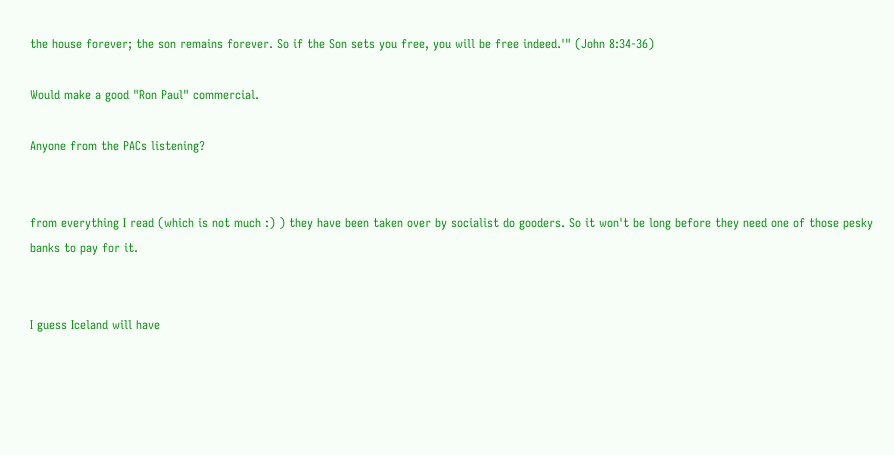the house forever; the son remains forever. So if the Son sets you free, you will be free indeed.'" (John 8:34-36)

Would make a good "Ron Paul" commercial.

Anyone from the PACs listening?


from everything I read (which is not much :) ) they have been taken over by socialist do gooders. So it won't be long before they need one of those pesky banks to pay for it.


I guess Iceland will have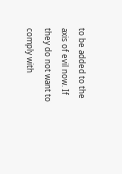to be added to the axis of evil now. If they do not want to comply with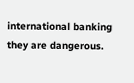international banking they are dangerous.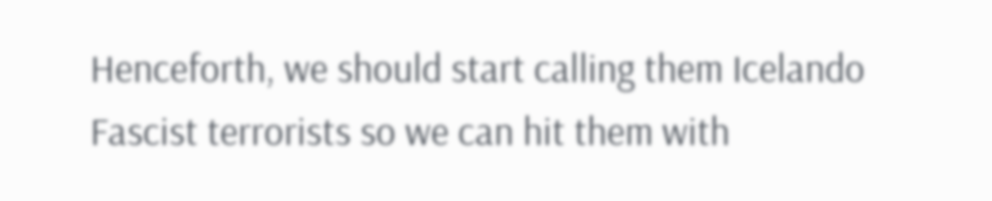Henceforth, we should start calling them Icelando Fascist terrorists so we can hit them with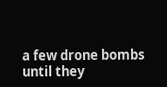a few drone bombs until they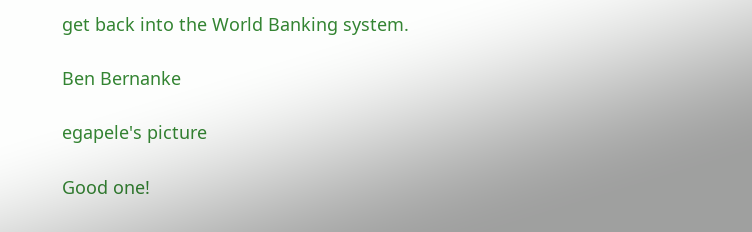get back into the World Banking system.

Ben Bernanke

egapele's picture

Good one!